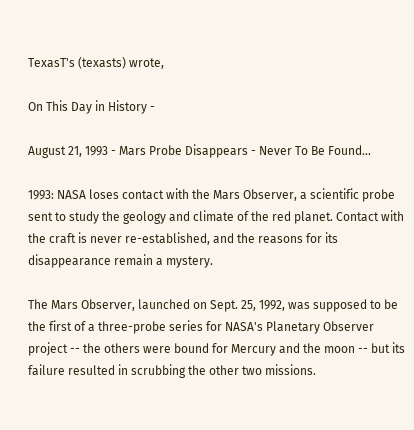TexasT's (texasts) wrote,

On This Day in History -

August 21, 1993 - Mars Probe Disappears - Never To Be Found...

1993: NASA loses contact with the Mars Observer, a scientific probe sent to study the geology and climate of the red planet. Contact with the craft is never re-established, and the reasons for its disappearance remain a mystery.

The Mars Observer, launched on Sept. 25, 1992, was supposed to be the first of a three-probe series for NASA's Planetary Observer project -- the others were bound for Mercury and the moon -- but its failure resulted in scrubbing the other two missions.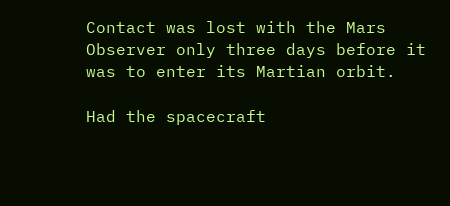Contact was lost with the Mars Observer only three days before it was to enter its Martian orbit.

Had the spacecraft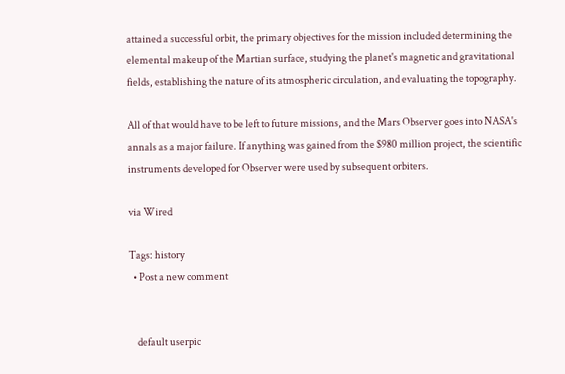attained a successful orbit, the primary objectives for the mission included determining the elemental makeup of the Martian surface, studying the planet's magnetic and gravitational fields, establishing the nature of its atmospheric circulation, and evaluating the topography.

All of that would have to be left to future missions, and the Mars Observer goes into NASA's annals as a major failure. If anything was gained from the $980 million project, the scientific instruments developed for Observer were used by subsequent orbiters.

via Wired

Tags: history
  • Post a new comment


    default userpic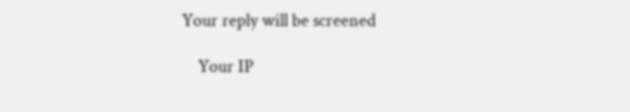Your reply will be screened

    Your IP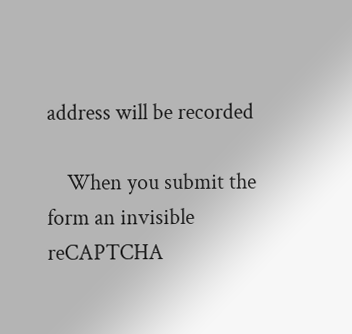address will be recorded

    When you submit the form an invisible reCAPTCHA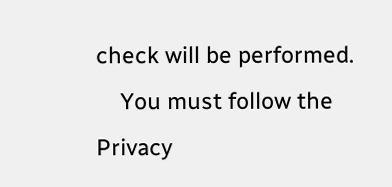check will be performed.
    You must follow the Privacy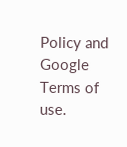Policy and Google Terms of use.